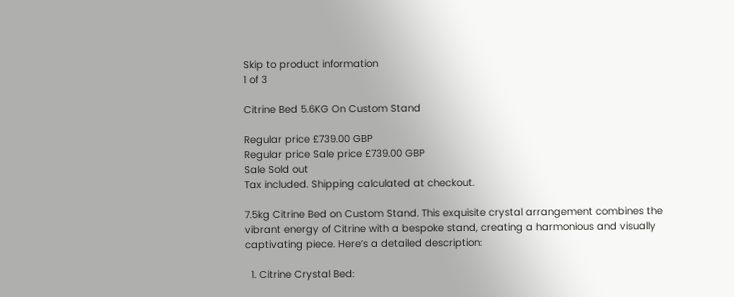Skip to product information
1 of 3

Citrine Bed 5.6KG On Custom Stand

Regular price £739.00 GBP
Regular price Sale price £739.00 GBP
Sale Sold out
Tax included. Shipping calculated at checkout.

7.5kg Citrine Bed on Custom Stand. This exquisite crystal arrangement combines the vibrant energy of Citrine with a bespoke stand, creating a harmonious and visually captivating piece. Here’s a detailed description:

  1. Citrine Crystal Bed: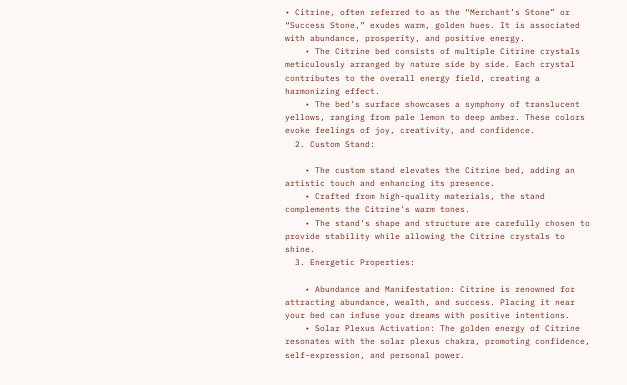• Citrine, often referred to as the “Merchant’s Stone” or “Success Stone,” exudes warm, golden hues. It is associated with abundance, prosperity, and positive energy.
    • The Citrine bed consists of multiple Citrine crystals meticulously arranged by nature side by side. Each crystal contributes to the overall energy field, creating a harmonizing effect.
    • The bed’s surface showcases a symphony of translucent yellows, ranging from pale lemon to deep amber. These colors evoke feelings of joy, creativity, and confidence.
  2. Custom Stand:

    • The custom stand elevates the Citrine bed, adding an artistic touch and enhancing its presence.
    • Crafted from high-quality materials, the stand complements the Citrine’s warm tones.
    • The stand’s shape and structure are carefully chosen to provide stability while allowing the Citrine crystals to shine.
  3. Energetic Properties:

    • Abundance and Manifestation: Citrine is renowned for attracting abundance, wealth, and success. Placing it near your bed can infuse your dreams with positive intentions.
    • Solar Plexus Activation: The golden energy of Citrine resonates with the solar plexus chakra, promoting confidence, self-expression, and personal power.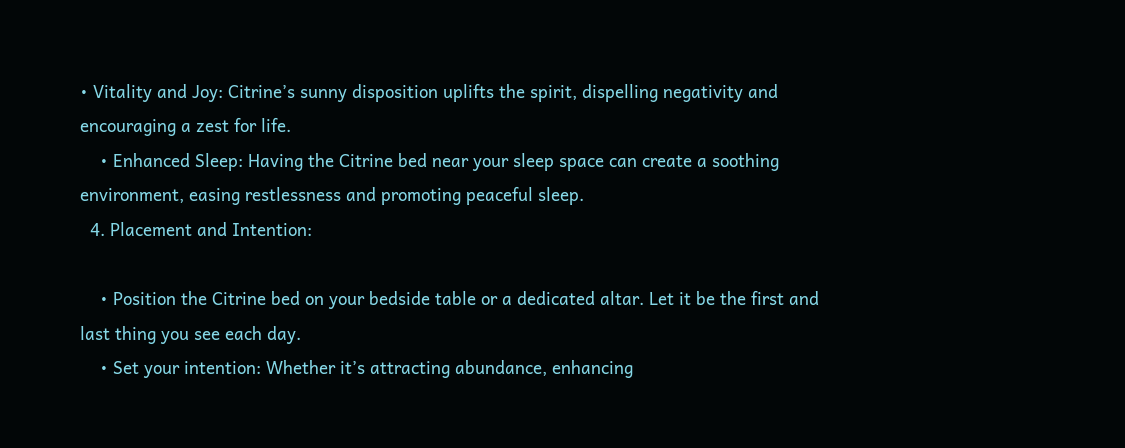• Vitality and Joy: Citrine’s sunny disposition uplifts the spirit, dispelling negativity and encouraging a zest for life.
    • Enhanced Sleep: Having the Citrine bed near your sleep space can create a soothing environment, easing restlessness and promoting peaceful sleep.
  4. Placement and Intention:

    • Position the Citrine bed on your bedside table or a dedicated altar. Let it be the first and last thing you see each day.
    • Set your intention: Whether it’s attracting abundance, enhancing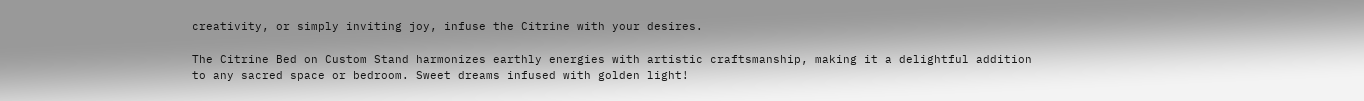creativity, or simply inviting joy, infuse the Citrine with your desires.

The Citrine Bed on Custom Stand harmonizes earthly energies with artistic craftsmanship, making it a delightful addition to any sacred space or bedroom. Sweet dreams infused with golden light!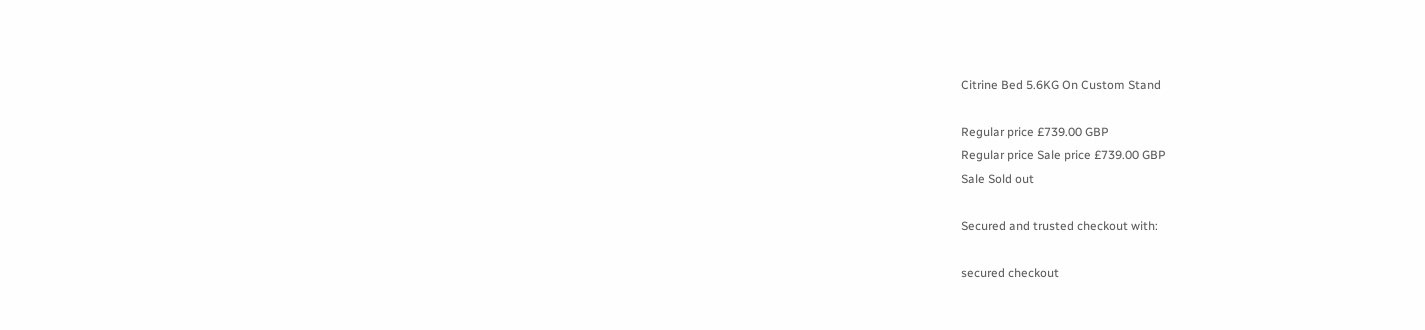Citrine Bed 5.6KG On Custom Stand

Regular price £739.00 GBP
Regular price Sale price £739.00 GBP
Sale Sold out

Secured and trusted checkout with:

secured checkout